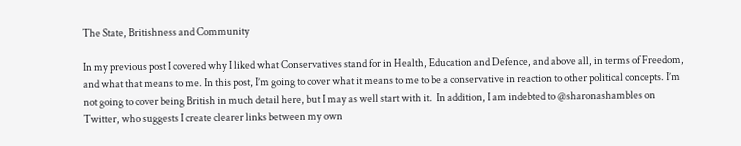The State, Britishness and Community

In my previous post I covered why I liked what Conservatives stand for in Health, Education and Defence, and above all, in terms of Freedom, and what that means to me. In this post, I’m going to cover what it means to me to be a conservative in reaction to other political concepts. I’m not going to cover being British in much detail here, but I may as well start with it.  In addition, I am indebted to @sharonashambles on Twitter, who suggests I create clearer links between my own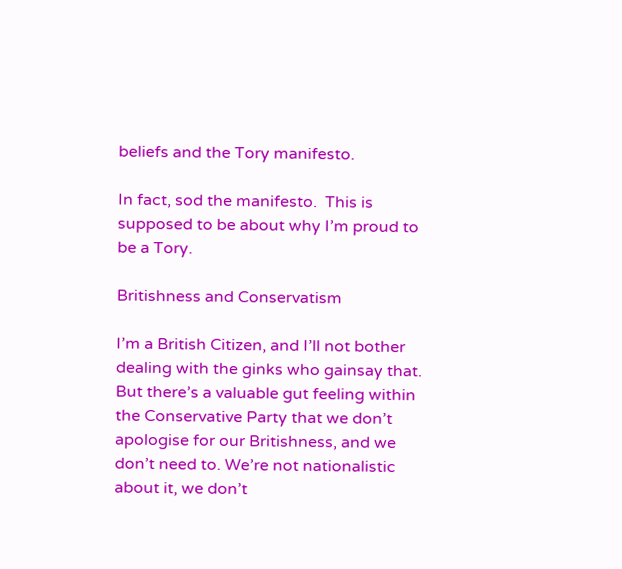beliefs and the Tory manifesto.

In fact, sod the manifesto.  This is supposed to be about why I’m proud to be a Tory.

Britishness and Conservatism

I’m a British Citizen, and I’ll not bother dealing with the ginks who gainsay that. But there’s a valuable gut feeling within the Conservative Party that we don’t apologise for our Britishness, and we don’t need to. We’re not nationalistic about it, we don’t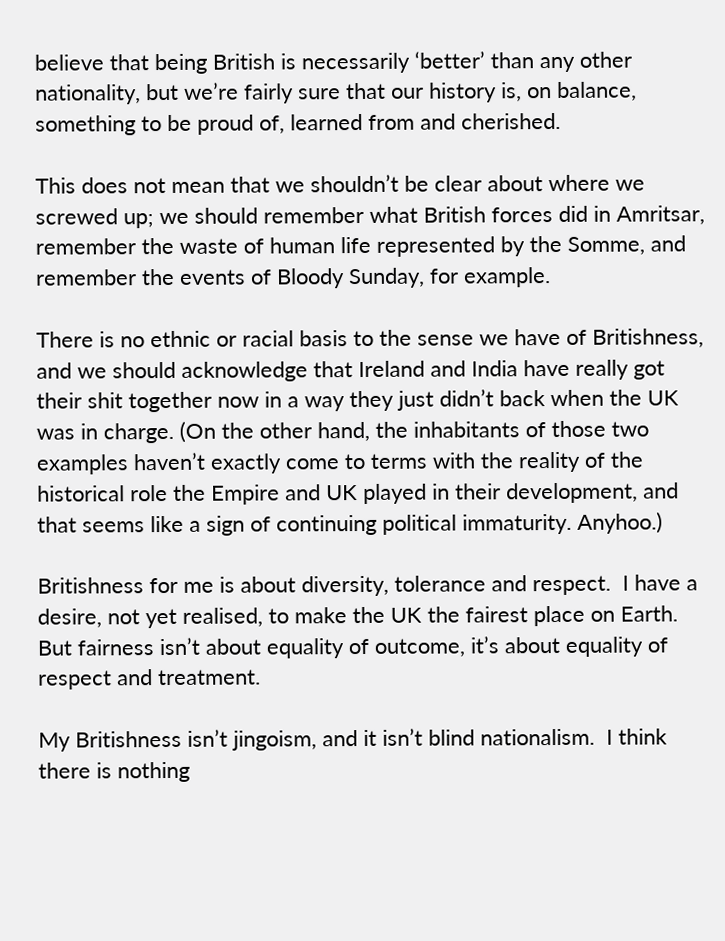believe that being British is necessarily ‘better’ than any other nationality, but we’re fairly sure that our history is, on balance, something to be proud of, learned from and cherished.

This does not mean that we shouldn’t be clear about where we screwed up; we should remember what British forces did in Amritsar, remember the waste of human life represented by the Somme, and remember the events of Bloody Sunday, for example.

There is no ethnic or racial basis to the sense we have of Britishness, and we should acknowledge that Ireland and India have really got their shit together now in a way they just didn’t back when the UK was in charge. (On the other hand, the inhabitants of those two examples haven’t exactly come to terms with the reality of the historical role the Empire and UK played in their development, and that seems like a sign of continuing political immaturity. Anyhoo.)

Britishness for me is about diversity, tolerance and respect.  I have a desire, not yet realised, to make the UK the fairest place on Earth. But fairness isn’t about equality of outcome, it’s about equality of respect and treatment.

My Britishness isn’t jingoism, and it isn’t blind nationalism.  I think there is nothing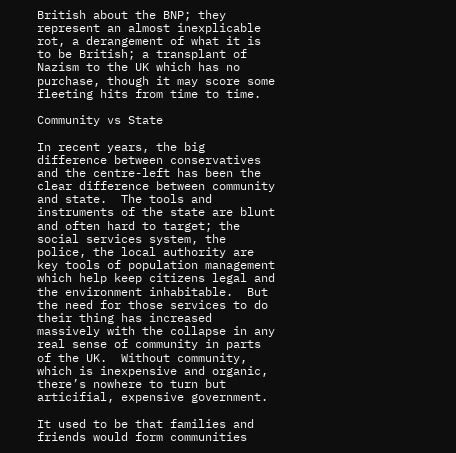British about the BNP; they represent an almost inexplicable rot, a derangement of what it is to be British; a transplant of Nazism to the UK which has no purchase, though it may score some fleeting hits from time to time.

Community vs State

In recent years, the big difference between conservatives and the centre-left has been the clear difference between community and state.  The tools and instruments of the state are blunt and often hard to target; the social services system, the police, the local authority are key tools of population management which help keep citizens legal and the environment inhabitable.  But the need for those services to do their thing has increased massively with the collapse in any real sense of community in parts of the UK.  Without community, which is inexpensive and organic, there’s nowhere to turn but articifial, expensive government.

It used to be that families and friends would form communities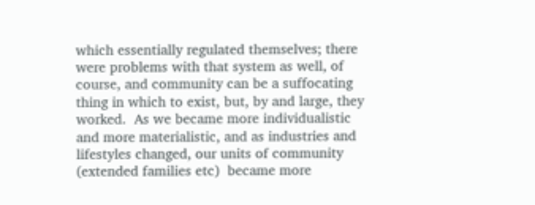which essentially regulated themselves; there were problems with that system as well, of course, and community can be a suffocating thing in which to exist, but, by and large, they worked.  As we became more individualistic and more materialistic, and as industries and lifestyles changed, our units of community (extended families etc)  became more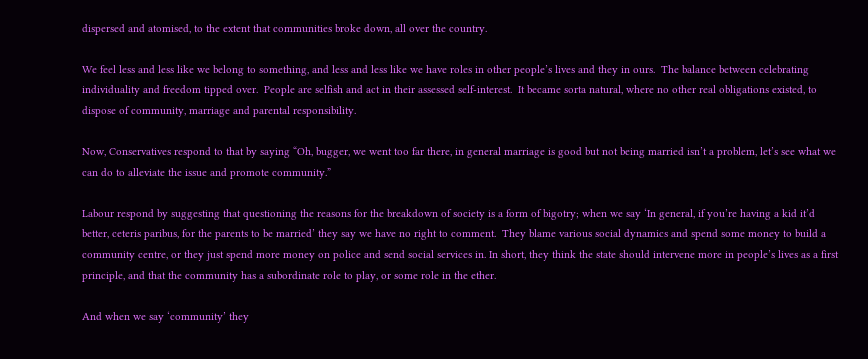dispersed and atomised, to the extent that communities broke down, all over the country.

We feel less and less like we belong to something, and less and less like we have roles in other people’s lives and they in ours.  The balance between celebrating individuality and freedom tipped over.  People are selfish and act in their assessed self-interest.  It became sorta natural, where no other real obligations existed, to dispose of community, marriage and parental responsibility.

Now, Conservatives respond to that by saying “Oh, bugger, we went too far there, in general marriage is good but not being married isn’t a problem, let’s see what we can do to alleviate the issue and promote community.”

Labour respond by suggesting that questioning the reasons for the breakdown of society is a form of bigotry; when we say ‘In general, if you’re having a kid it’d better, ceteris paribus, for the parents to be married’ they say we have no right to comment.  They blame various social dynamics and spend some money to build a community centre, or they just spend more money on police and send social services in. In short, they think the state should intervene more in people’s lives as a first principle, and that the community has a subordinate role to play, or some role in the ether.

And when we say ‘community’ they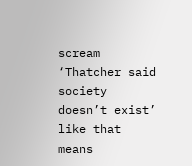scream ‘Thatcher said society doesn’t exist’ like that means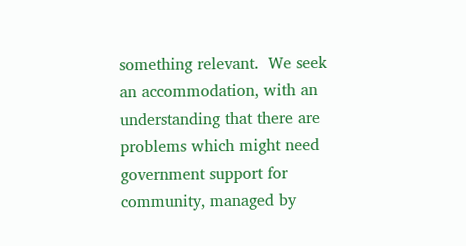something relevant.  We seek an accommodation, with an understanding that there are problems which might need government support for community, managed by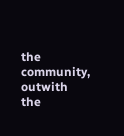the community, outwith the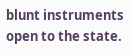blunt instruments open to the state.